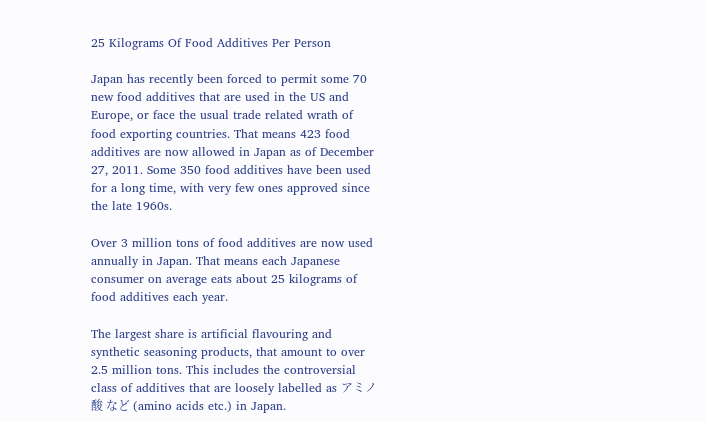25 Kilograms Of Food Additives Per Person

Japan has recently been forced to permit some 70 new food additives that are used in the US and Europe, or face the usual trade related wrath of food exporting countries. That means 423 food additives are now allowed in Japan as of December 27, 2011. Some 350 food additives have been used for a long time, with very few ones approved since the late 1960s.

Over 3 million tons of food additives are now used annually in Japan. That means each Japanese consumer on average eats about 25 kilograms of food additives each year.

The largest share is artificial flavouring and synthetic seasoning products, that amount to over 2.5 million tons. This includes the controversial class of additives that are loosely labelled as アミノ酸 など (amino acids etc.) in Japan.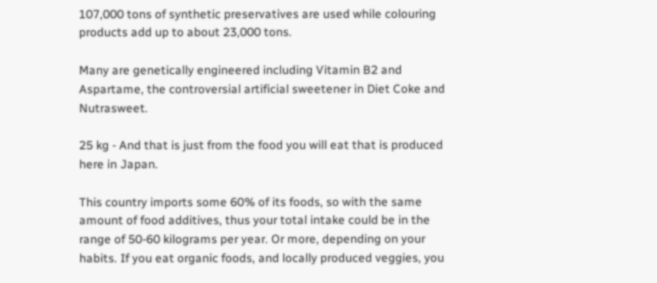107,000 tons of synthetic preservatives are used while colouring products add up to about 23,000 tons.

Many are genetically engineered including Vitamin B2 and Aspartame, the controversial artificial sweetener in Diet Coke and Nutrasweet.

25 kg - And that is just from the food you will eat that is produced here in Japan.

This country imports some 60% of its foods, so with the same amount of food additives, thus your total intake could be in the range of 50-60 kilograms per year. Or more, depending on your habits. If you eat organic foods, and locally produced veggies, you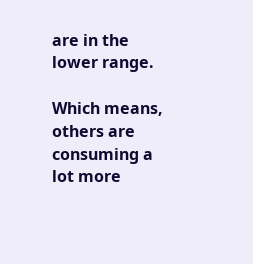are in the lower range.

Which means, others are consuming a lot more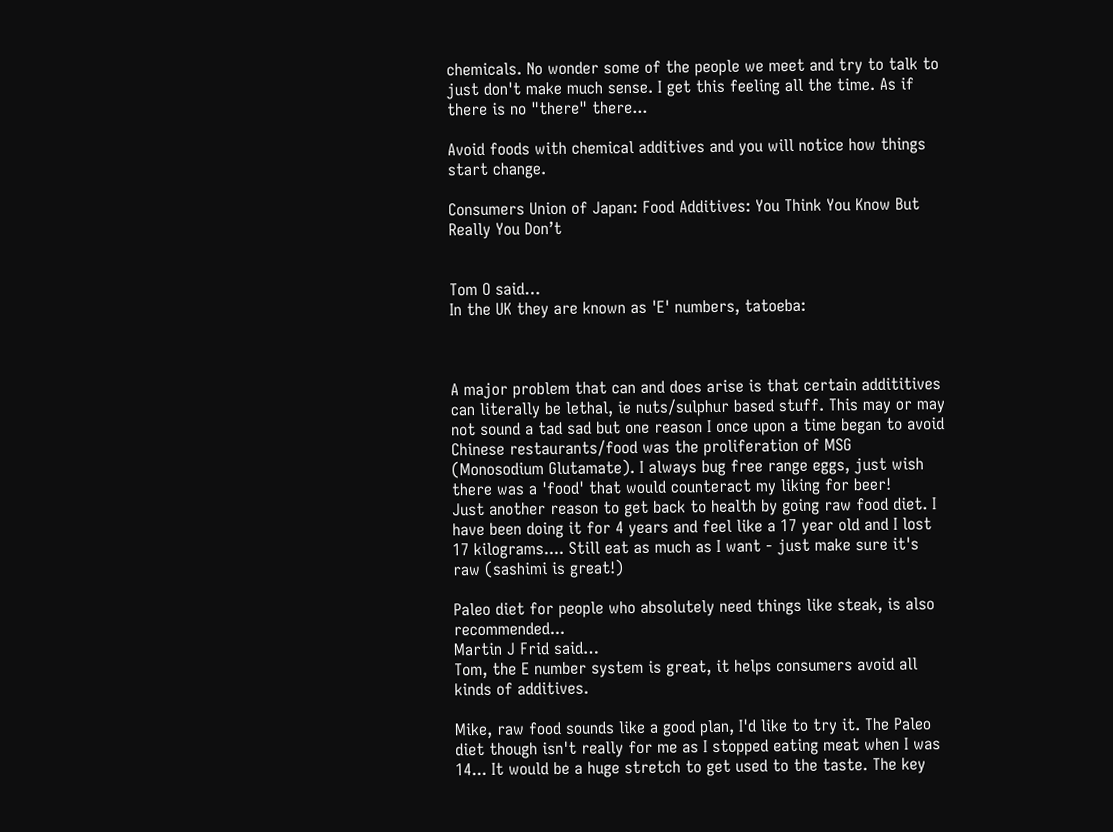chemicals. No wonder some of the people we meet and try to talk to just don't make much sense. I get this feeling all the time. As if there is no "there" there...

Avoid foods with chemical additives and you will notice how things start change.

Consumers Union of Japan: Food Additives: You Think You Know But Really You Don’t


Tom O said…
In the UK they are known as 'E' numbers, tatoeba:



A major problem that can and does arise is that certain addititives can literally be lethal, ie nuts/sulphur based stuff. This may or may not sound a tad sad but one reason I once upon a time began to avoid Chinese restaurants/food was the proliferation of MSG (Monosodium Glutamate). I always bug free range eggs, just wish there was a 'food' that would counteract my liking for beer!
Just another reason to get back to health by going raw food diet. I have been doing it for 4 years and feel like a 17 year old and I lost 17 kilograms.... Still eat as much as I want - just make sure it's raw (sashimi is great!)

Paleo diet for people who absolutely need things like steak, is also recommended...
Martin J Frid said…
Tom, the E number system is great, it helps consumers avoid all kinds of additives.

Mike, raw food sounds like a good plan, I'd like to try it. The Paleo diet though isn't really for me as I stopped eating meat when I was 14... It would be a huge stretch to get used to the taste. The key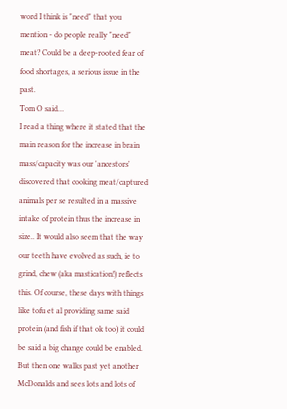word I think is "need" that you mention - do people really "need" meat? Could be a deep-rooted fear of food shortages, a serious issue in the past.
Tom O said…
I read a thing where it stated that the main reason for the increase in brain mass/capacity was our 'ancestors' discovered that cooking meat/captured animals per se resulted in a massive intake of protein thus the increase in size.. It would also seem that the way our teeth have evolved as such, ie to grind, chew (aka mastication!) reflects this. Of course, these days with things like tofu et al providing same said protein (and fish if that ok too) it could be said a big change could be enabled. But then one walks past yet another McDonalds and sees lots and lots of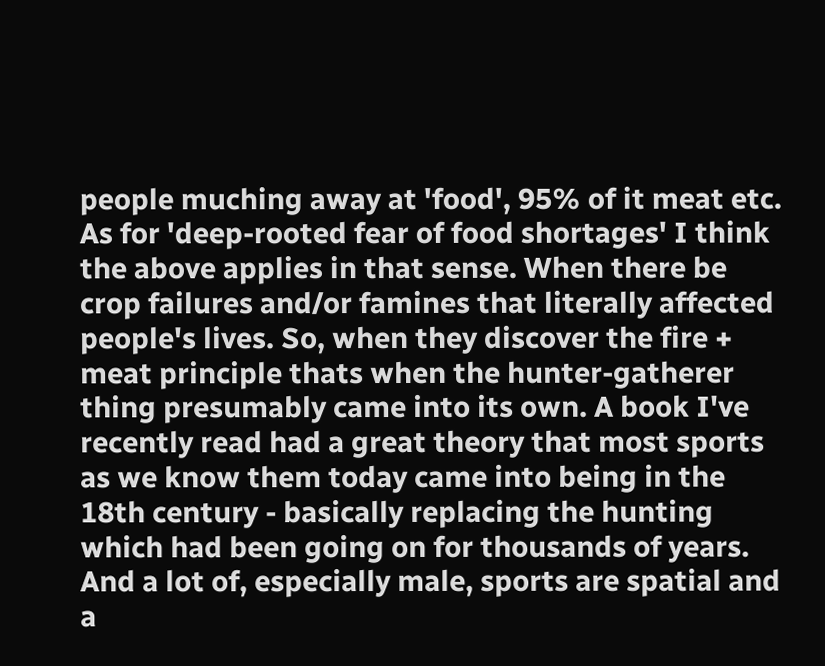people muching away at 'food', 95% of it meat etc.
As for 'deep-rooted fear of food shortages' I think the above applies in that sense. When there be crop failures and/or famines that literally affected people's lives. So, when they discover the fire + meat principle thats when the hunter-gatherer thing presumably came into its own. A book I've recently read had a great theory that most sports as we know them today came into being in the 18th century - basically replacing the hunting which had been going on for thousands of years. And a lot of, especially male, sports are spatial and a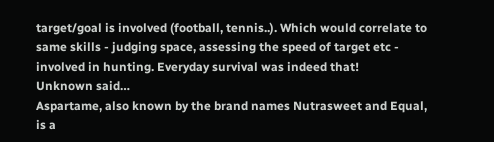target/goal is involved (football, tennis..). Which would correlate to same skills - judging space, assessing the speed of target etc - involved in hunting. Everyday survival was indeed that!
Unknown said…
Aspartame, also known by the brand names Nutrasweet and Equal, is a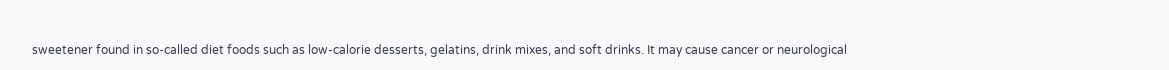sweetener found in so-called diet foods such as low-calorie desserts, gelatins, drink mixes, and soft drinks. It may cause cancer or neurological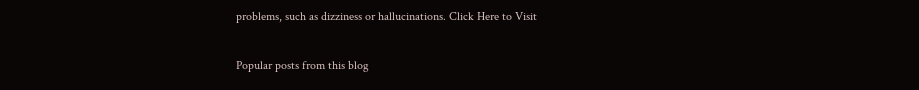problems, such as dizziness or hallucinations. Click Here to Visit

Popular posts from this blog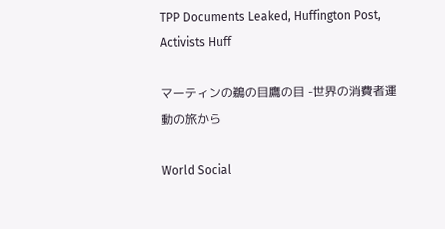TPP Documents Leaked, Huffington Post, Activists Huff

マーティンの鵜の目鷹の目 -世界の消費者運動の旅から

World Social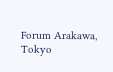Forum Arakawa, Tokyo